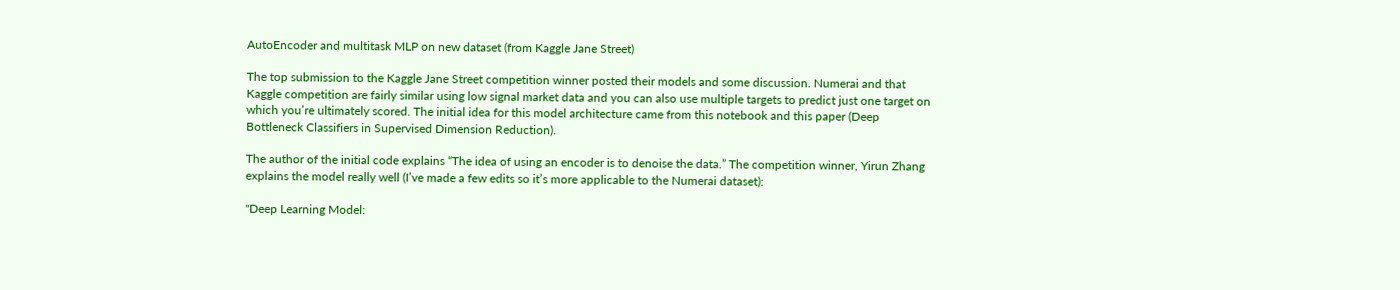AutoEncoder and multitask MLP on new dataset (from Kaggle Jane Street)

The top submission to the Kaggle Jane Street competition winner posted their models and some discussion. Numerai and that Kaggle competition are fairly similar using low signal market data and you can also use multiple targets to predict just one target on which you’re ultimately scored. The initial idea for this model architecture came from this notebook and this paper (Deep Bottleneck Classifiers in Supervised Dimension Reduction).

The author of the initial code explains “The idea of using an encoder is to denoise the data.” The competition winner, Yirun Zhang explains the model really well (I’ve made a few edits so it’s more applicable to the Numerai dataset):

"Deep Learning Model: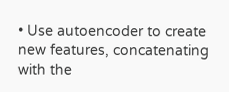• Use autoencoder to create new features, concatenating with the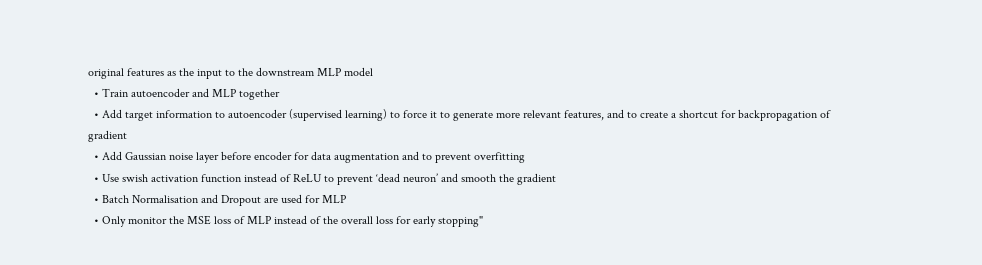original features as the input to the downstream MLP model
  • Train autoencoder and MLP together
  • Add target information to autoencoder (supervised learning) to force it to generate more relevant features, and to create a shortcut for backpropagation of gradient
  • Add Gaussian noise layer before encoder for data augmentation and to prevent overfitting
  • Use swish activation function instead of ReLU to prevent ‘dead neuron’ and smooth the gradient
  • Batch Normalisation and Dropout are used for MLP
  • Only monitor the MSE loss of MLP instead of the overall loss for early stopping"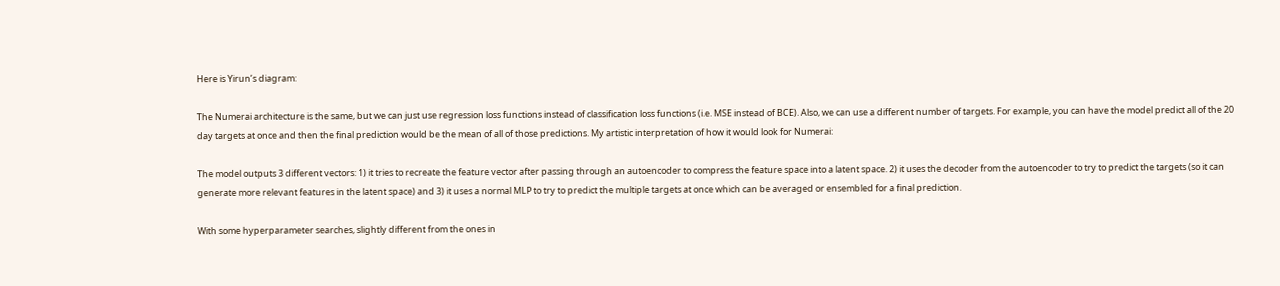Here is Yirun’s diagram:

The Numerai architecture is the same, but we can just use regression loss functions instead of classification loss functions (i.e. MSE instead of BCE). Also, we can use a different number of targets. For example, you can have the model predict all of the 20 day targets at once and then the final prediction would be the mean of all of those predictions. My artistic interpretation of how it would look for Numerai:

The model outputs 3 different vectors: 1) it tries to recreate the feature vector after passing through an autoencoder to compress the feature space into a latent space. 2) it uses the decoder from the autoencoder to try to predict the targets (so it can generate more relevant features in the latent space) and 3) it uses a normal MLP to try to predict the multiple targets at once which can be averaged or ensembled for a final prediction.

With some hyperparameter searches, slightly different from the ones in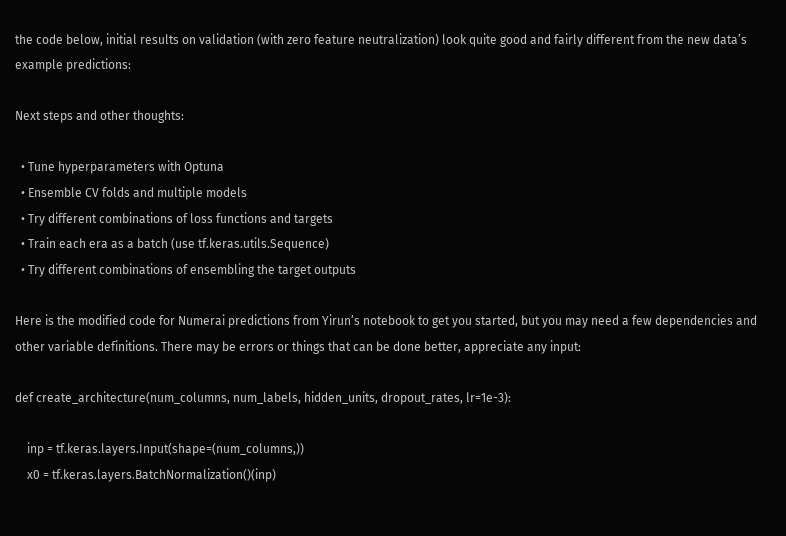the code below, initial results on validation (with zero feature neutralization) look quite good and fairly different from the new data’s example predictions:

Next steps and other thoughts:

  • Tune hyperparameters with Optuna
  • Ensemble CV folds and multiple models
  • Try different combinations of loss functions and targets
  • Train each era as a batch (use tf.keras.utils.Sequence)
  • Try different combinations of ensembling the target outputs

Here is the modified code for Numerai predictions from Yirun’s notebook to get you started, but you may need a few dependencies and other variable definitions. There may be errors or things that can be done better, appreciate any input:

def create_architecture(num_columns, num_labels, hidden_units, dropout_rates, lr=1e-3):

    inp = tf.keras.layers.Input(shape=(num_columns,))
    x0 = tf.keras.layers.BatchNormalization()(inp)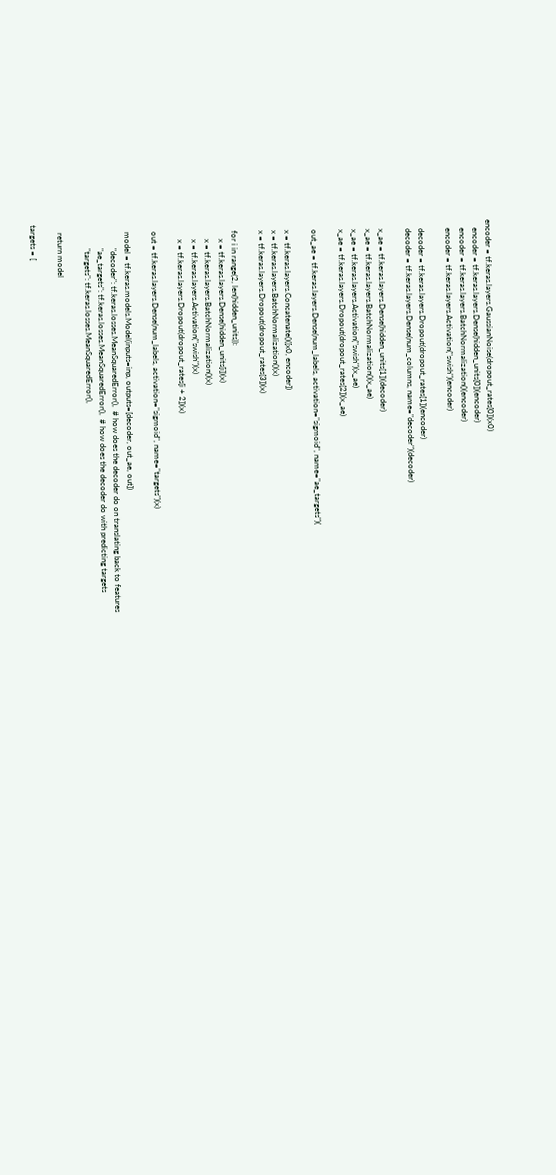encoder = tf.keras.layers.GaussianNoise(dropout_rates[0])(x0)
    encoder = tf.keras.layers.Dense(hidden_units[0])(encoder)
    encoder = tf.keras.layers.BatchNormalization()(encoder)
    encoder = tf.keras.layers.Activation("swish")(encoder)

    decoder = tf.keras.layers.Dropout(dropout_rates[1])(encoder)
    decoder = tf.keras.layers.Dense(num_columns, name="decoder")(decoder)

    x_ae = tf.keras.layers.Dense(hidden_units[1])(decoder)
    x_ae = tf.keras.layers.BatchNormalization()(x_ae)
    x_ae = tf.keras.layers.Activation("swish")(x_ae)
    x_ae = tf.keras.layers.Dropout(dropout_rates[2])(x_ae)

    out_ae = tf.keras.layers.Dense(num_labels, activation="sigmoid", name="ae_targets")(

    x = tf.keras.layers.Concatenate()([x0, encoder])
    x = tf.keras.layers.BatchNormalization()(x)
    x = tf.keras.layers.Dropout(dropout_rates[3])(x)

    for i in range(2, len(hidden_units)):
        x = tf.keras.layers.Dense(hidden_units[i])(x)
        x = tf.keras.layers.BatchNormalization()(x)
        x = tf.keras.layers.Activation("swish")(x)
        x = tf.keras.layers.Dropout(dropout_rates[i + 2])(x)

    out = tf.keras.layers.Dense(num_labels, activation="sigmoid", name="targets")(x)

    model = tf.keras.models.Model(inputs=inp, outputs=[decoder, out_ae, out])
            "decoder": tf.keras.losses.MeanSquaredError(),  # how does the decoder do on translating back to features
            "ae_targets": tf.keras.losses.MeanSquaredError(),  # how does the decoder do with predicting targets
            "targets": tf.keras.losses.MeanSquaredError(),

    return model

targets = [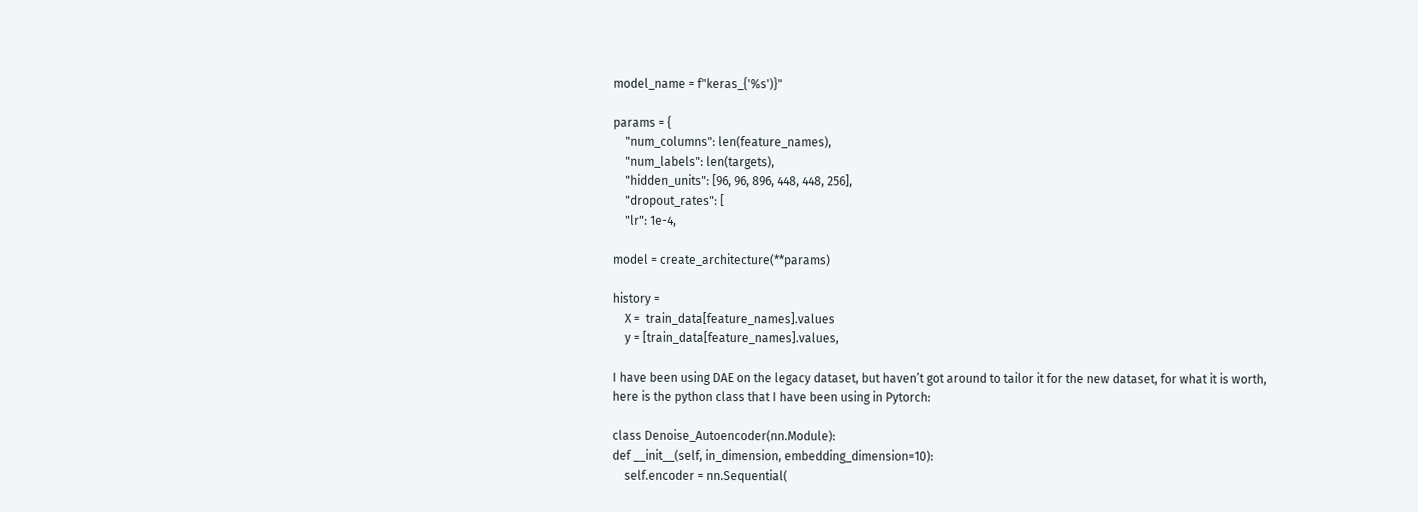model_name = f"keras_{'%s')}"

params = {
    "num_columns": len(feature_names),
    "num_labels": len(targets),
    "hidden_units": [96, 96, 896, 448, 448, 256],
    "dropout_rates": [
    "lr": 1e-4,

model = create_architecture(**params)

history =
    X =  train_data[feature_names].values
    y = [train_data[feature_names].values,

I have been using DAE on the legacy dataset, but haven’t got around to tailor it for the new dataset, for what it is worth, here is the python class that I have been using in Pytorch:

class Denoise_Autoencoder(nn.Module):
def __init__(self, in_dimension, embedding_dimension=10):
    self.encoder = nn.Sequential(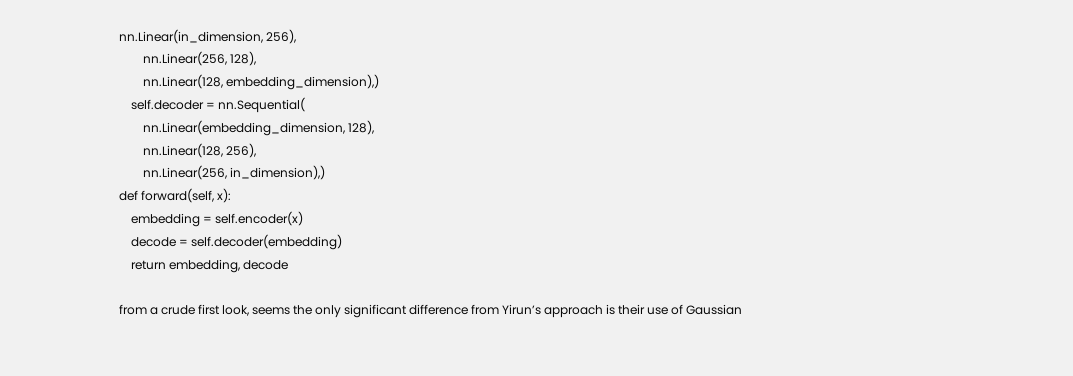nn.Linear(in_dimension, 256),
        nn.Linear(256, 128),
        nn.Linear(128, embedding_dimension),)
    self.decoder = nn.Sequential(
        nn.Linear(embedding_dimension, 128),
        nn.Linear(128, 256),
        nn.Linear(256, in_dimension),)
def forward(self, x):
    embedding = self.encoder(x)
    decode = self.decoder(embedding)
    return embedding, decode

from a crude first look, seems the only significant difference from Yirun’s approach is their use of Gaussian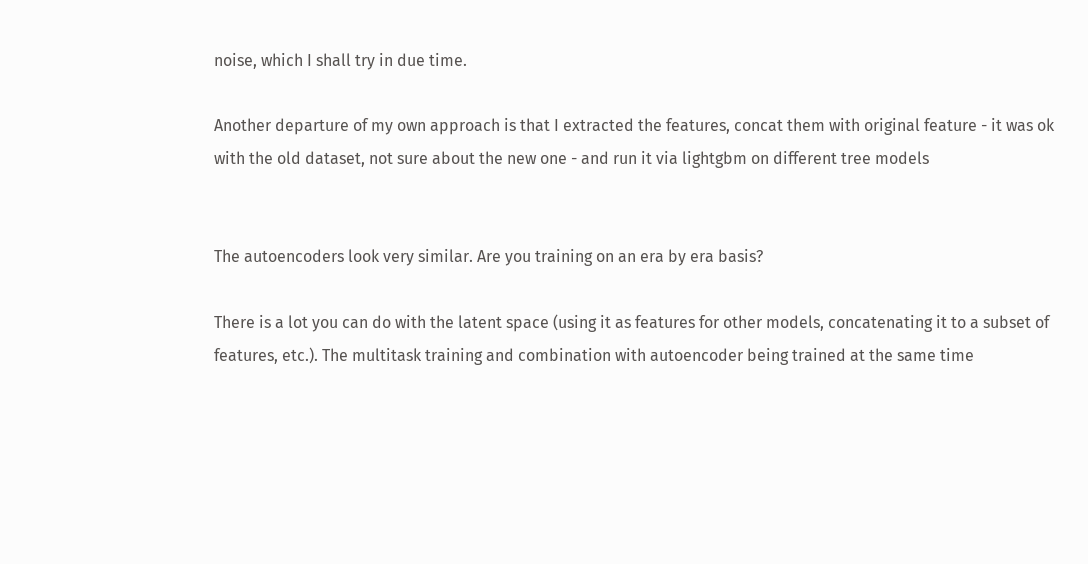noise, which I shall try in due time.

Another departure of my own approach is that I extracted the features, concat them with original feature - it was ok with the old dataset, not sure about the new one - and run it via lightgbm on different tree models


The autoencoders look very similar. Are you training on an era by era basis?

There is a lot you can do with the latent space (using it as features for other models, concatenating it to a subset of features, etc.). The multitask training and combination with autoencoder being trained at the same time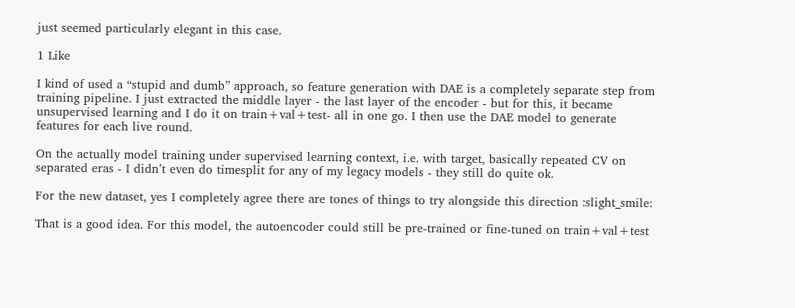just seemed particularly elegant in this case.

1 Like

I kind of used a “stupid and dumb” approach, so feature generation with DAE is a completely separate step from training pipeline. I just extracted the middle layer - the last layer of the encoder - but for this, it became unsupervised learning and I do it on train+val+test- all in one go. I then use the DAE model to generate features for each live round.

On the actually model training under supervised learning context, i.e. with target, basically repeated CV on separated eras - I didn’t even do timesplit for any of my legacy models - they still do quite ok.

For the new dataset, yes I completely agree there are tones of things to try alongside this direction :slight_smile:

That is a good idea. For this model, the autoencoder could still be pre-trained or fine-tuned on train+val+test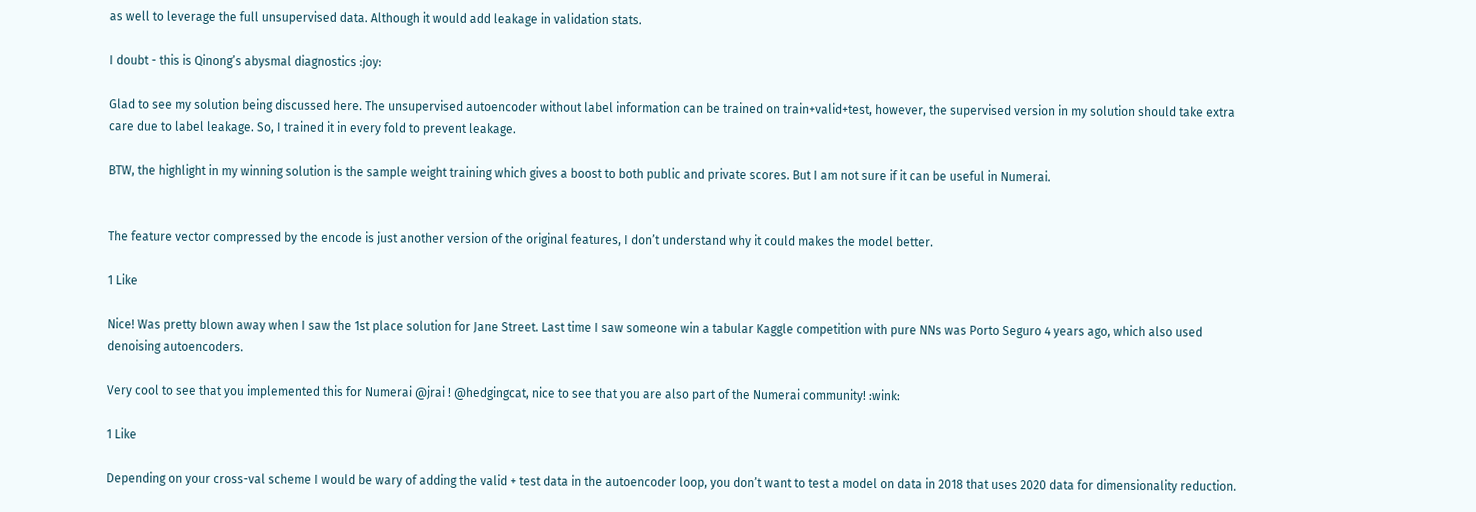as well to leverage the full unsupervised data. Although it would add leakage in validation stats.

I doubt - this is Qinong’s abysmal diagnostics :joy:

Glad to see my solution being discussed here. The unsupervised autoencoder without label information can be trained on train+valid+test, however, the supervised version in my solution should take extra care due to label leakage. So, I trained it in every fold to prevent leakage.

BTW, the highlight in my winning solution is the sample weight training which gives a boost to both public and private scores. But I am not sure if it can be useful in Numerai.


The feature vector compressed by the encode is just another version of the original features, I don’t understand why it could makes the model better.

1 Like

Nice! Was pretty blown away when I saw the 1st place solution for Jane Street. Last time I saw someone win a tabular Kaggle competition with pure NNs was Porto Seguro 4 years ago, which also used denoising autoencoders.

Very cool to see that you implemented this for Numerai @jrai ! @hedgingcat, nice to see that you are also part of the Numerai community! :wink:

1 Like

Depending on your cross-val scheme I would be wary of adding the valid + test data in the autoencoder loop, you don’t want to test a model on data in 2018 that uses 2020 data for dimensionality reduction.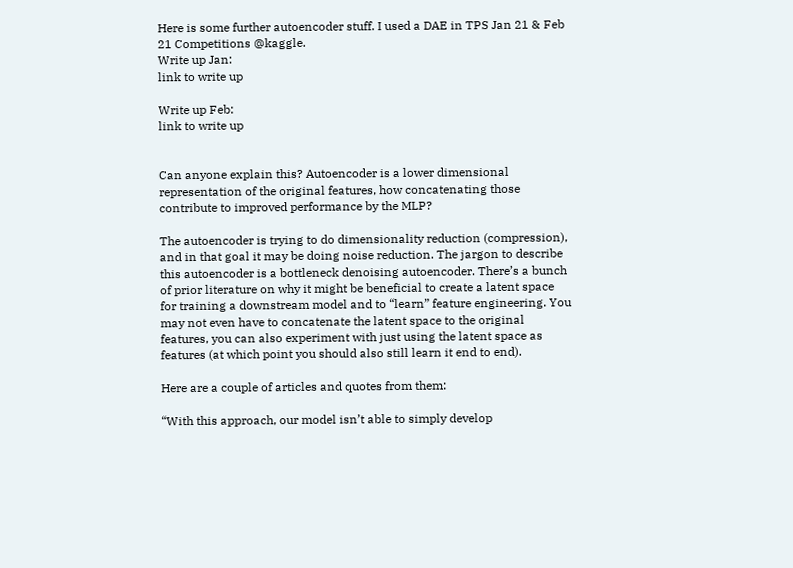Here is some further autoencoder stuff. I used a DAE in TPS Jan 21 & Feb 21 Competitions @kaggle.
Write up Jan:
link to write up

Write up Feb:
link to write up


Can anyone explain this? Autoencoder is a lower dimensional representation of the original features, how concatenating those contribute to improved performance by the MLP?

The autoencoder is trying to do dimensionality reduction (compression), and in that goal it may be doing noise reduction. The jargon to describe this autoencoder is a bottleneck denoising autoencoder. There’s a bunch of prior literature on why it might be beneficial to create a latent space for training a downstream model and to “learn” feature engineering. You may not even have to concatenate the latent space to the original features, you can also experiment with just using the latent space as features (at which point you should also still learn it end to end).

Here are a couple of articles and quotes from them:

“With this approach, our model isn’t able to simply develop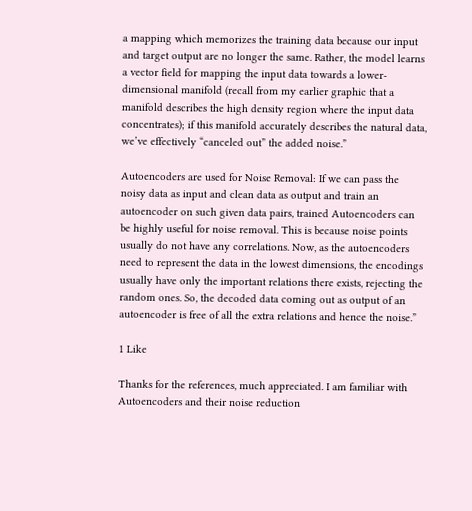a mapping which memorizes the training data because our input and target output are no longer the same. Rather, the model learns a vector field for mapping the input data towards a lower-dimensional manifold (recall from my earlier graphic that a manifold describes the high density region where the input data concentrates); if this manifold accurately describes the natural data, we’ve effectively “canceled out” the added noise.”

Autoencoders are used for Noise Removal: If we can pass the noisy data as input and clean data as output and train an autoencoder on such given data pairs, trained Autoencoders can be highly useful for noise removal. This is because noise points usually do not have any correlations. Now, as the autoencoders need to represent the data in the lowest dimensions, the encodings usually have only the important relations there exists, rejecting the random ones. So, the decoded data coming out as output of an autoencoder is free of all the extra relations and hence the noise.”

1 Like

Thanks for the references, much appreciated. I am familiar with Autoencoders and their noise reduction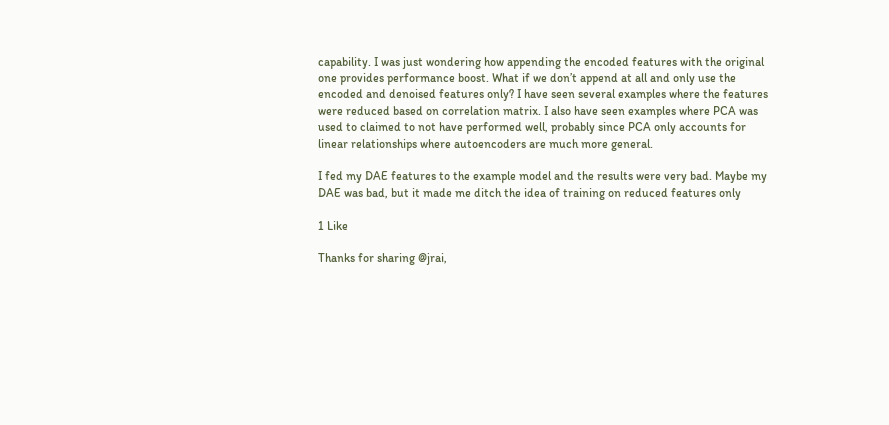capability. I was just wondering how appending the encoded features with the original one provides performance boost. What if we don’t append at all and only use the encoded and denoised features only? I have seen several examples where the features were reduced based on correlation matrix. I also have seen examples where PCA was used to claimed to not have performed well, probably since PCA only accounts for linear relationships where autoencoders are much more general.

I fed my DAE features to the example model and the results were very bad. Maybe my DAE was bad, but it made me ditch the idea of training on reduced features only

1 Like

Thanks for sharing @jrai,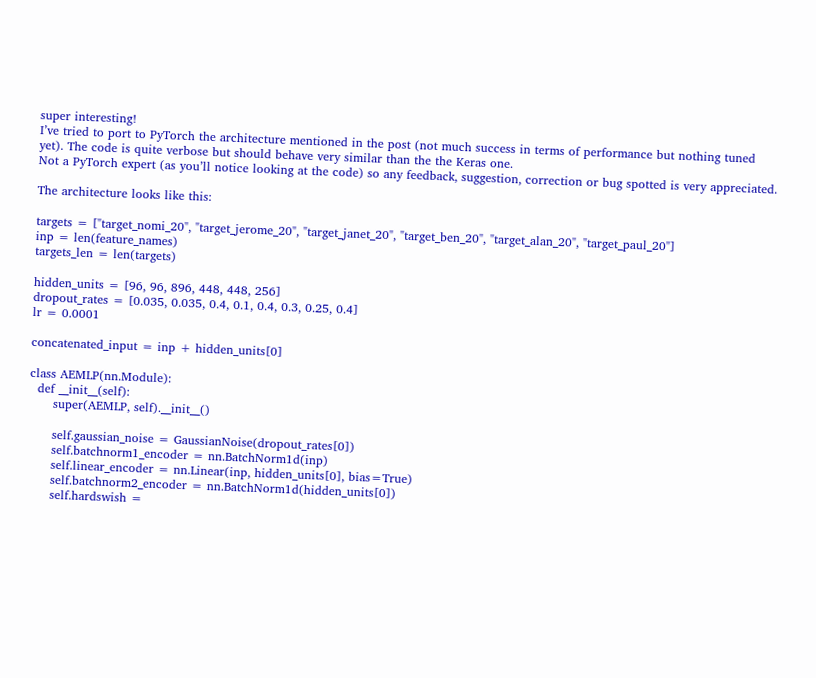super interesting!
I’ve tried to port to PyTorch the architecture mentioned in the post (not much success in terms of performance but nothing tuned yet). The code is quite verbose but should behave very similar than the the Keras one.
Not a PyTorch expert (as you’ll notice looking at the code) so any feedback, suggestion, correction or bug spotted is very appreciated.

The architecture looks like this:

targets = ["target_nomi_20", "target_jerome_20", "target_janet_20", "target_ben_20", "target_alan_20", "target_paul_20"]
inp = len(feature_names)
targets_len = len(targets)

hidden_units = [96, 96, 896, 448, 448, 256]
dropout_rates = [0.035, 0.035, 0.4, 0.1, 0.4, 0.3, 0.25, 0.4]
lr = 0.0001

concatenated_input = inp + hidden_units[0]

class AEMLP(nn.Module):
  def __init__(self):
      super(AEMLP, self).__init__()

      self.gaussian_noise = GaussianNoise(dropout_rates[0])
      self.batchnorm1_encoder = nn.BatchNorm1d(inp)
      self.linear_encoder = nn.Linear(inp, hidden_units[0], bias=True)
      self.batchnorm2_encoder = nn.BatchNorm1d(hidden_units[0])
      self.hardswish =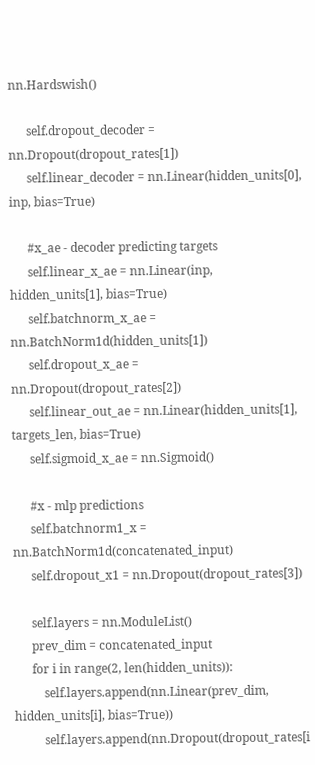nn.Hardswish()

      self.dropout_decoder = nn.Dropout(dropout_rates[1])
      self.linear_decoder = nn.Linear(hidden_units[0], inp, bias=True)

      #x_ae - decoder predicting targets
      self.linear_x_ae = nn.Linear(inp, hidden_units[1], bias=True)
      self.batchnorm_x_ae = nn.BatchNorm1d(hidden_units[1])
      self.dropout_x_ae = nn.Dropout(dropout_rates[2])
      self.linear_out_ae = nn.Linear(hidden_units[1], targets_len, bias=True)
      self.sigmoid_x_ae = nn.Sigmoid()

      #x - mlp predictions
      self.batchnorm1_x = nn.BatchNorm1d(concatenated_input)
      self.dropout_x1 = nn.Dropout(dropout_rates[3])

      self.layers = nn.ModuleList()
      prev_dim = concatenated_input
      for i in range(2, len(hidden_units)):
          self.layers.append(nn.Linear(prev_dim, hidden_units[i], bias=True))
          self.layers.append(nn.Dropout(dropout_rates[i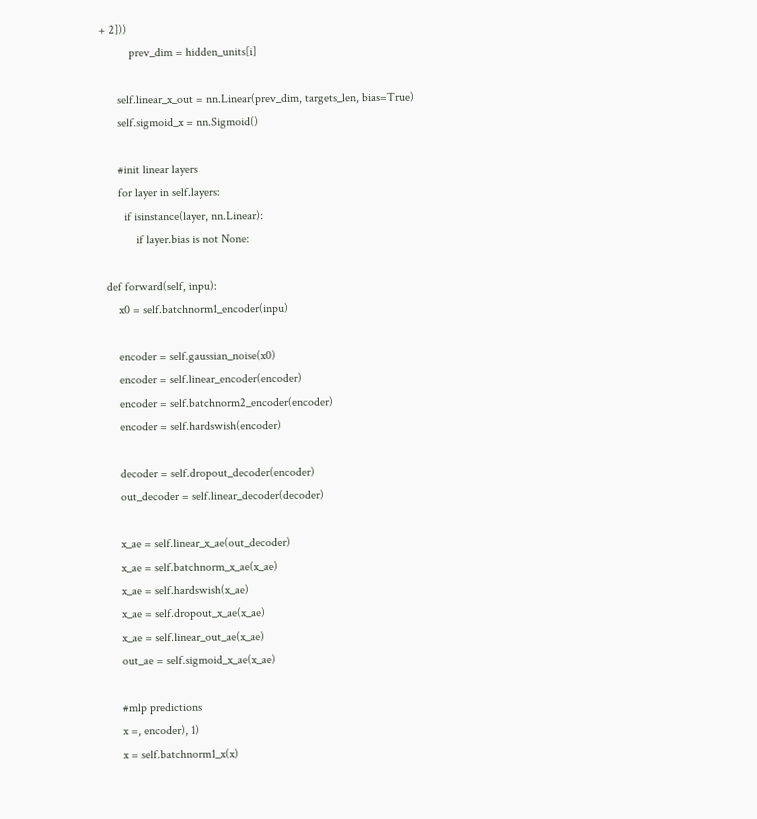+ 2]))
          prev_dim = hidden_units[i]

      self.linear_x_out = nn.Linear(prev_dim, targets_len, bias=True)
      self.sigmoid_x = nn.Sigmoid()

      #init linear layers
      for layer in self.layers:
        if isinstance(layer, nn.Linear):
            if layer.bias is not None:

  def forward(self, inpu):
      x0 = self.batchnorm1_encoder(inpu)

      encoder = self.gaussian_noise(x0)
      encoder = self.linear_encoder(encoder)
      encoder = self.batchnorm2_encoder(encoder)
      encoder = self.hardswish(encoder)

      decoder = self.dropout_decoder(encoder)
      out_decoder = self.linear_decoder(decoder)

      x_ae = self.linear_x_ae(out_decoder)
      x_ae = self.batchnorm_x_ae(x_ae)
      x_ae = self.hardswish(x_ae)
      x_ae = self.dropout_x_ae(x_ae)
      x_ae = self.linear_out_ae(x_ae)
      out_ae = self.sigmoid_x_ae(x_ae)

      #mlp predictions
      x =, encoder), 1)
      x = self.batchnorm1_x(x)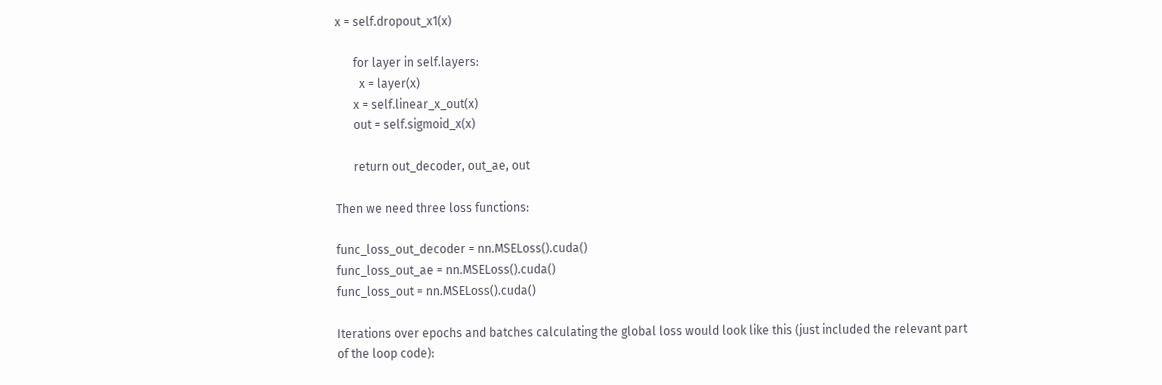x = self.dropout_x1(x)

      for layer in self.layers:
        x = layer(x)
      x = self.linear_x_out(x)
      out = self.sigmoid_x(x)

      return out_decoder, out_ae, out

Then we need three loss functions:

func_loss_out_decoder = nn.MSELoss().cuda()
func_loss_out_ae = nn.MSELoss().cuda()
func_loss_out = nn.MSELoss().cuda()

Iterations over epochs and batches calculating the global loss would look like this (just included the relevant part of the loop code):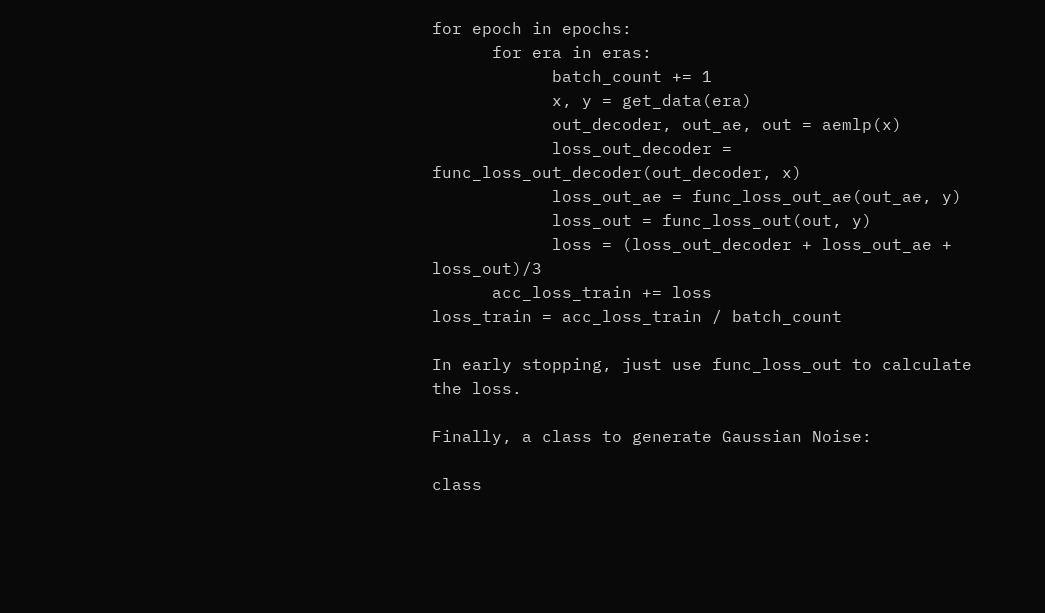for epoch in epochs:
      for era in eras:
            batch_count += 1
            x, y = get_data(era)
            out_decoder, out_ae, out = aemlp(x)
            loss_out_decoder = func_loss_out_decoder(out_decoder, x)
            loss_out_ae = func_loss_out_ae(out_ae, y)
            loss_out = func_loss_out(out, y)
            loss = (loss_out_decoder + loss_out_ae + loss_out)/3
      acc_loss_train += loss
loss_train = acc_loss_train / batch_count

In early stopping, just use func_loss_out to calculate the loss.

Finally, a class to generate Gaussian Noise:

class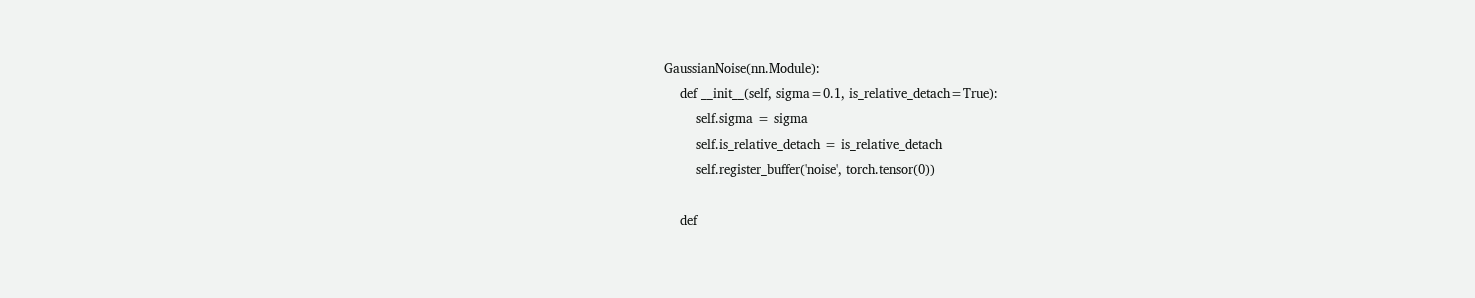GaussianNoise(nn.Module):
    def __init__(self, sigma=0.1, is_relative_detach=True):
        self.sigma = sigma
        self.is_relative_detach = is_relative_detach
        self.register_buffer('noise', torch.tensor(0))

    def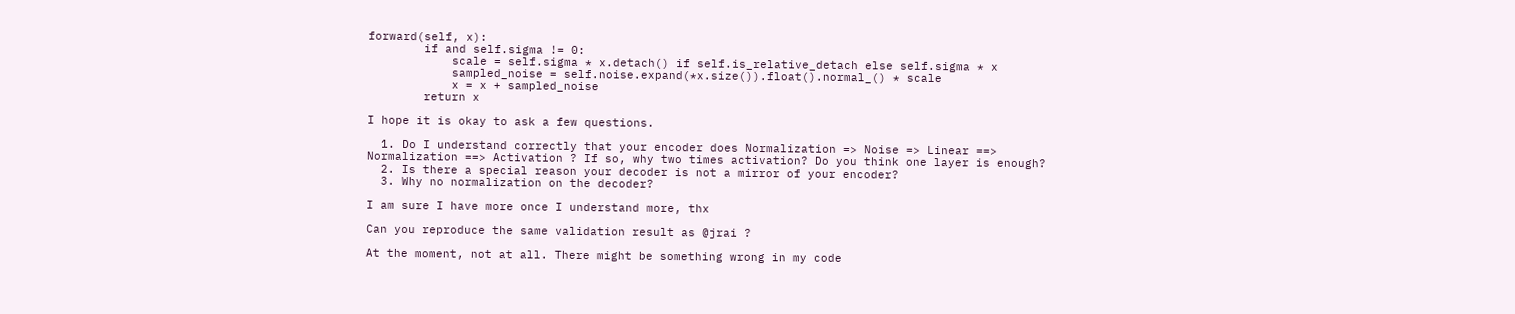forward(self, x):
        if and self.sigma != 0:
            scale = self.sigma * x.detach() if self.is_relative_detach else self.sigma * x
            sampled_noise = self.noise.expand(*x.size()).float().normal_() * scale
            x = x + sampled_noise
        return x

I hope it is okay to ask a few questions.

  1. Do I understand correctly that your encoder does Normalization => Noise => Linear ==> Normalization ==> Activation ? If so, why two times activation? Do you think one layer is enough?
  2. Is there a special reason your decoder is not a mirror of your encoder?
  3. Why no normalization on the decoder?

I am sure I have more once I understand more, thx

Can you reproduce the same validation result as @jrai ?

At the moment, not at all. There might be something wrong in my code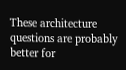These architecture questions are probably better for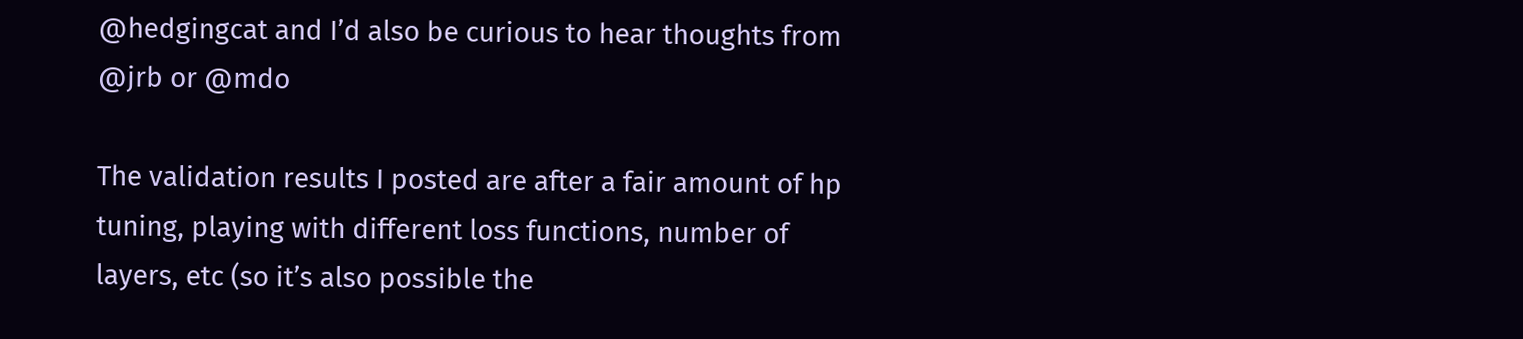@hedgingcat and I’d also be curious to hear thoughts from @jrb or @mdo

The validation results I posted are after a fair amount of hp tuning, playing with different loss functions, number of layers, etc (so it’s also possible the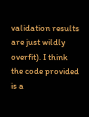validation results are just wildly overfit). I think the code provided is a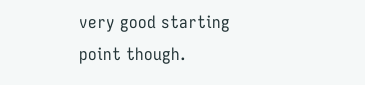very good starting point though.